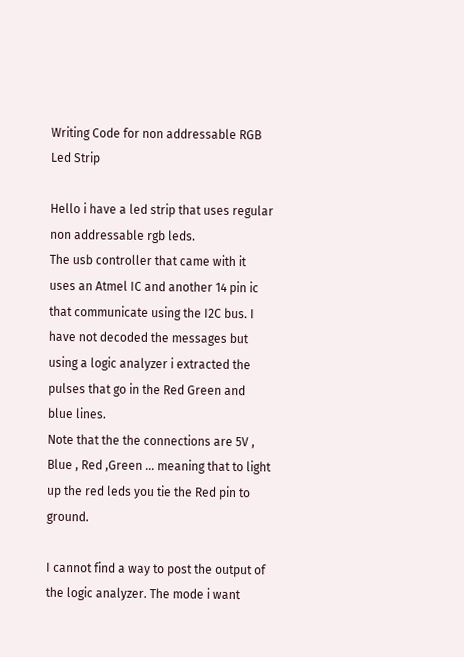Writing Code for non addressable RGB Led Strip

Hello i have a led strip that uses regular non addressable rgb leds.
The usb controller that came with it uses an Atmel IC and another 14 pin ic that communicate using the I2C bus. I have not decoded the messages but using a logic analyzer i extracted the pulses that go in the Red Green and blue lines.
Note that the the connections are 5V , Blue , Red ,Green ... meaning that to light up the red leds you tie the Red pin to ground.

I cannot find a way to post the output of the logic analyzer. The mode i want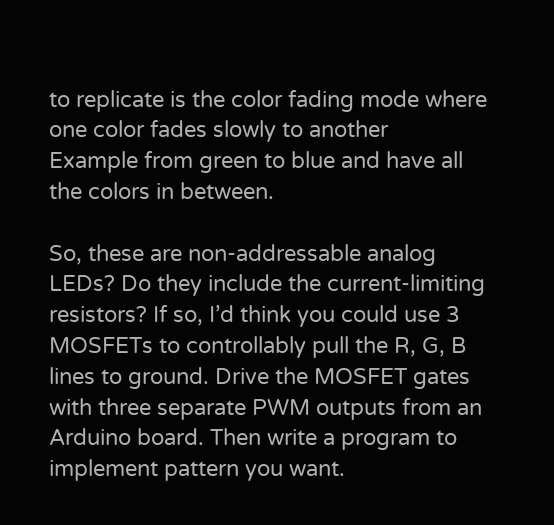to replicate is the color fading mode where one color fades slowly to another
Example from green to blue and have all the colors in between.

So, these are non-addressable analog LEDs? Do they include the current-limiting resistors? If so, I’d think you could use 3 MOSFETs to controllably pull the R, G, B lines to ground. Drive the MOSFET gates with three separate PWM outputs from an Arduino board. Then write a program to implement pattern you want.